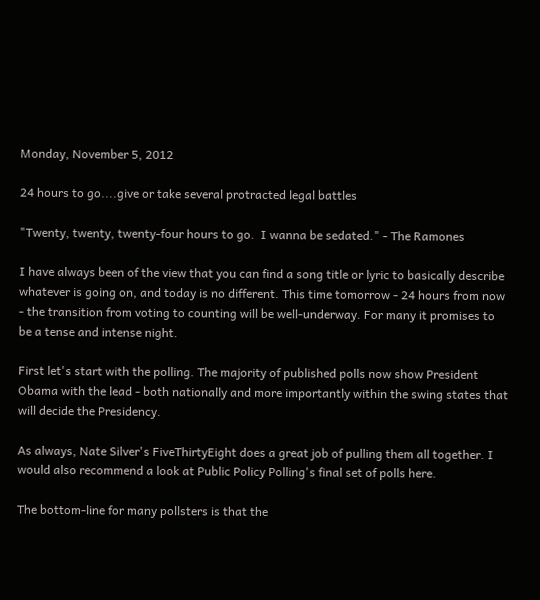Monday, November 5, 2012

24 hours to go....give or take several protracted legal battles

"Twenty, twenty, twenty-four hours to go.  I wanna be sedated." - The Ramones

I have always been of the view that you can find a song title or lyric to basically describe whatever is going on, and today is no different. This time tomorrow - 24 hours from now - the transition from voting to counting will be well-underway. For many it promises to be a tense and intense night.

First let's start with the polling. The majority of published polls now show President Obama with the lead - both nationally and more importantly within the swing states that will decide the Presidency.

As always, Nate Silver's FiveThirtyEight does a great job of pulling them all together. I would also recommend a look at Public Policy Polling's final set of polls here.

The bottom-line for many pollsters is that the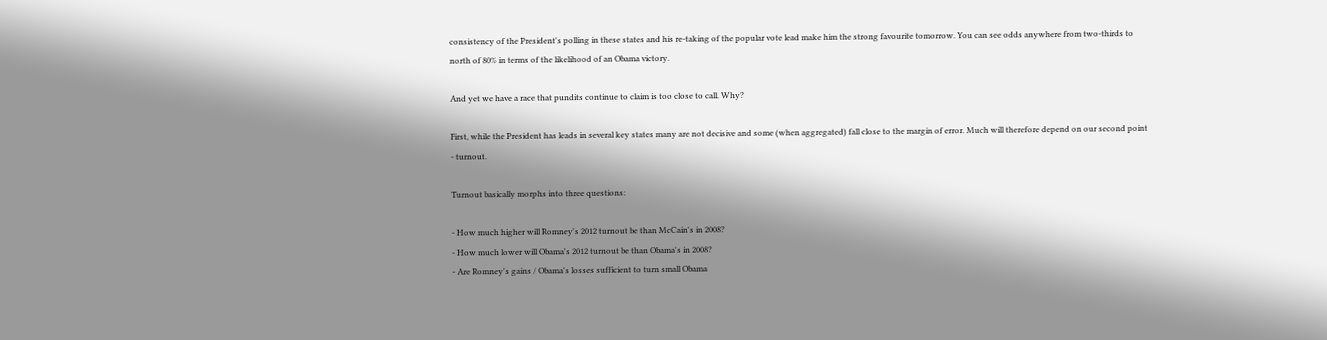consistency of the President's polling in these states and his re-taking of the popular vote lead make him the strong favourite tomorrow. You can see odds anywhere from two-thirds to north of 80% in terms of the likelihood of an Obama victory.

And yet we have a race that pundits continue to claim is too close to call. Why?

First, while the President has leads in several key states many are not decisive and some (when aggregated) fall close to the margin of error. Much will therefore depend on our second point - turnout.

Turnout basically morphs into three questions:

- How much higher will Romney's 2012 turnout be than McCain's in 2008?
- How much lower will Obama's 2012 turnout be than Obama's in 2008?
- Are Romney's gains / Obama's losses sufficient to turn small Obama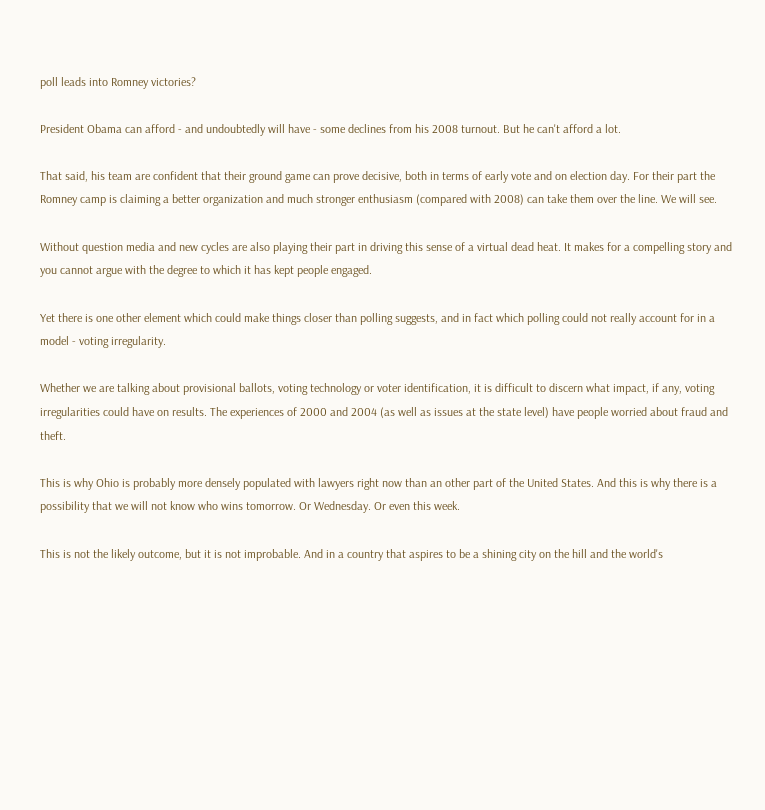poll leads into Romney victories?

President Obama can afford - and undoubtedly will have - some declines from his 2008 turnout. But he can't afford a lot.

That said, his team are confident that their ground game can prove decisive, both in terms of early vote and on election day. For their part the Romney camp is claiming a better organization and much stronger enthusiasm (compared with 2008) can take them over the line. We will see.

Without question media and new cycles are also playing their part in driving this sense of a virtual dead heat. It makes for a compelling story and you cannot argue with the degree to which it has kept people engaged.

Yet there is one other element which could make things closer than polling suggests, and in fact which polling could not really account for in a model - voting irregularity.

Whether we are talking about provisional ballots, voting technology or voter identification, it is difficult to discern what impact, if any, voting irregularities could have on results. The experiences of 2000 and 2004 (as well as issues at the state level) have people worried about fraud and theft.

This is why Ohio is probably more densely populated with lawyers right now than an other part of the United States. And this is why there is a possibility that we will not know who wins tomorrow. Or Wednesday. Or even this week.

This is not the likely outcome, but it is not improbable. And in a country that aspires to be a shining city on the hill and the world's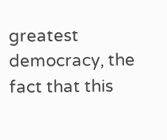greatest democracy, the fact that this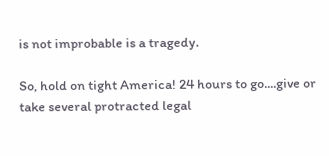is not improbable is a tragedy.

So, hold on tight America! 24 hours to go....give or take several protracted legal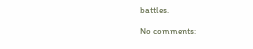battles.

No comments: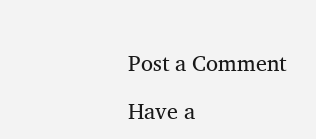Post a Comment

Have a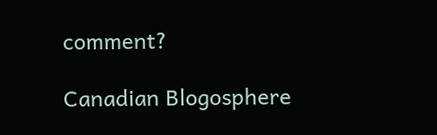comment?

Canadian Blogosphere